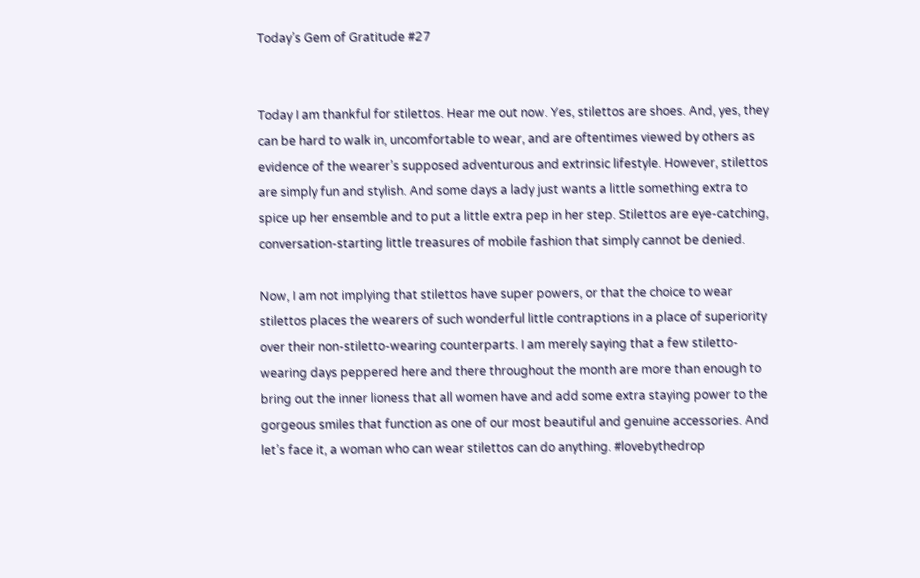Today’s Gem of Gratitude #27


Today I am thankful for stilettos. Hear me out now. Yes, stilettos are shoes. And, yes, they can be hard to walk in, uncomfortable to wear, and are oftentimes viewed by others as evidence of the wearer’s supposed adventurous and extrinsic lifestyle. However, stilettos are simply fun and stylish. And some days a lady just wants a little something extra to spice up her ensemble and to put a little extra pep in her step. Stilettos are eye-catching, conversation-starting little treasures of mobile fashion that simply cannot be denied.

Now, I am not implying that stilettos have super powers, or that the choice to wear stilettos places the wearers of such wonderful little contraptions in a place of superiority over their non-stiletto-wearing counterparts. I am merely saying that a few stiletto-wearing days peppered here and there throughout the month are more than enough to bring out the inner lioness that all women have and add some extra staying power to the gorgeous smiles that function as one of our most beautiful and genuine accessories. And let’s face it, a woman who can wear stilettos can do anything. #lovebythedrop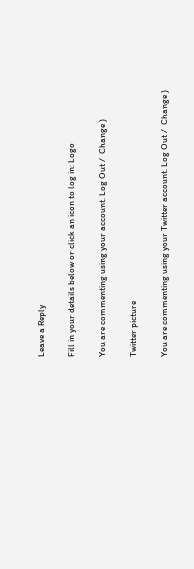Leave a Reply

Fill in your details below or click an icon to log in: Logo

You are commenting using your account. Log Out /  Change )

Twitter picture

You are commenting using your Twitter account. Log Out /  Change )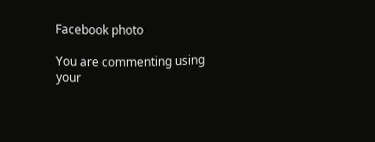Facebook photo

You are commenting using your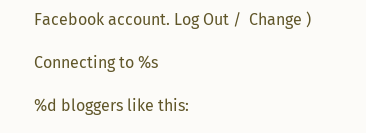Facebook account. Log Out /  Change )

Connecting to %s

%d bloggers like this: